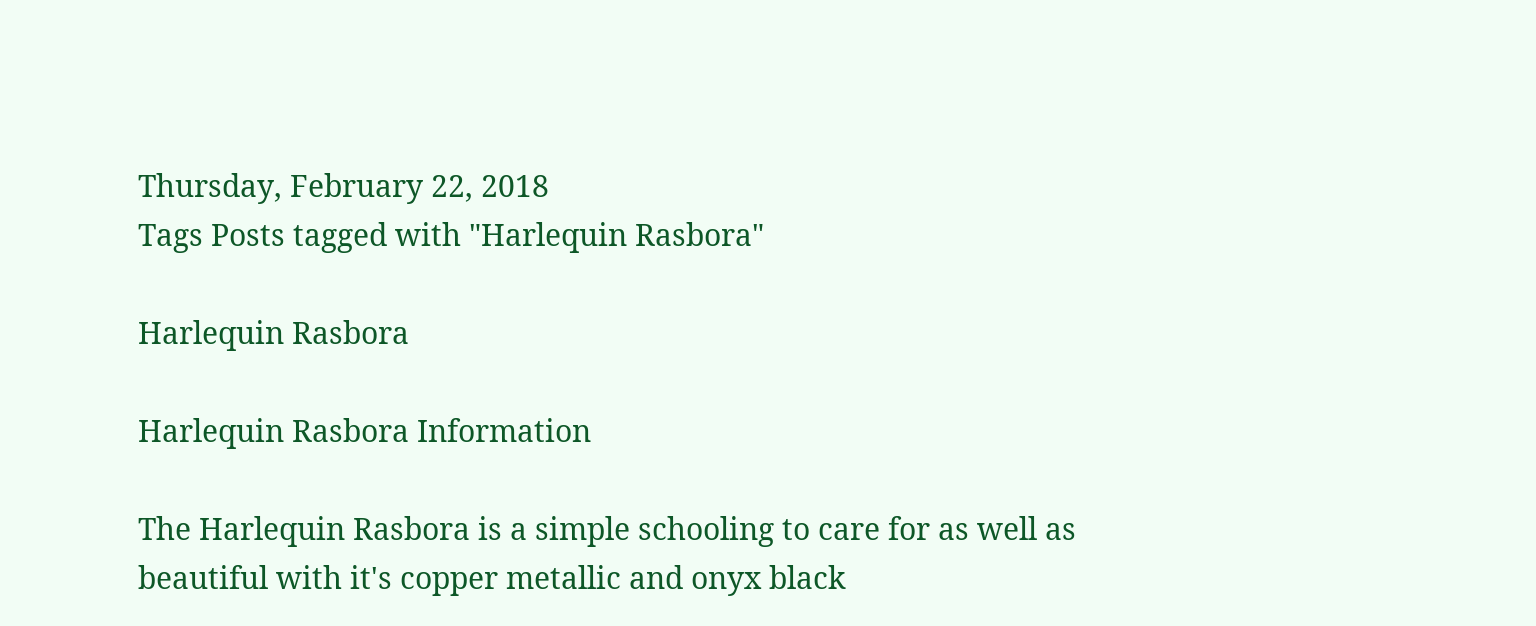Thursday, February 22, 2018
Tags Posts tagged with "Harlequin Rasbora"

Harlequin Rasbora

Harlequin Rasbora Information

The Harlequin Rasbora is a simple schooling to care for as well as beautiful with it's copper metallic and onyx black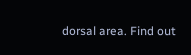dorsal area. Find out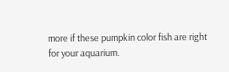more if these pumpkin color fish are right for your aquarium.